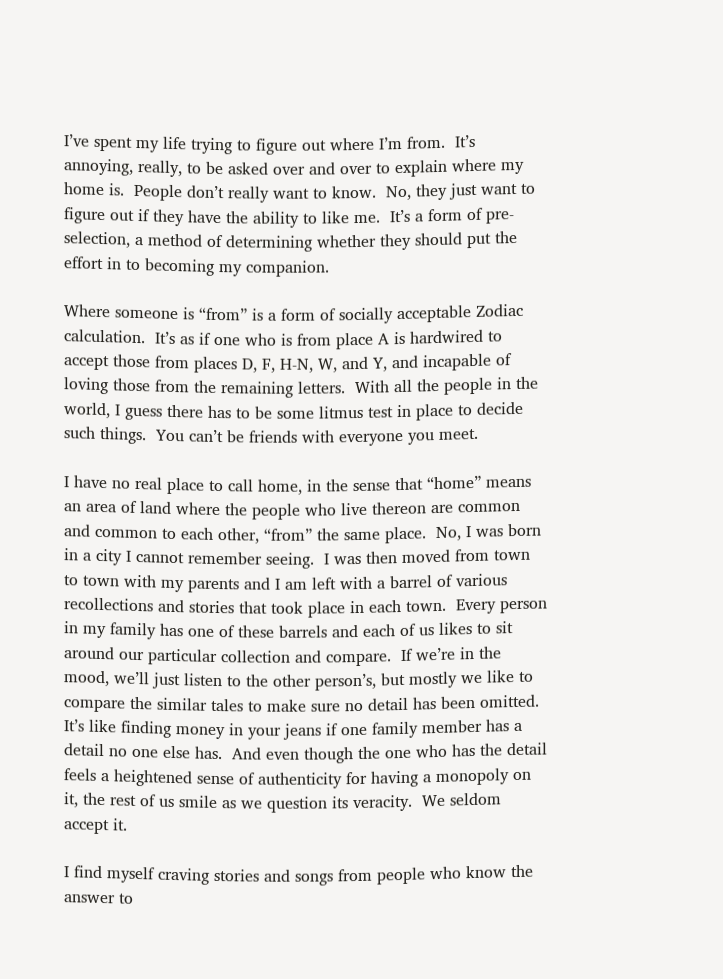I’ve spent my life trying to figure out where I’m from.  It’s annoying, really, to be asked over and over to explain where my home is.  People don’t really want to know.  No, they just want to figure out if they have the ability to like me.  It’s a form of pre-selection, a method of determining whether they should put the effort in to becoming my companion.

Where someone is “from” is a form of socially acceptable Zodiac calculation.  It’s as if one who is from place A is hardwired to accept those from places D, F, H-N, W, and Y, and incapable of loving those from the remaining letters.  With all the people in the world, I guess there has to be some litmus test in place to decide such things.  You can’t be friends with everyone you meet.

I have no real place to call home, in the sense that “home” means an area of land where the people who live thereon are common and common to each other, “from” the same place.  No, I was born in a city I cannot remember seeing.  I was then moved from town to town with my parents and I am left with a barrel of various recollections and stories that took place in each town.  Every person in my family has one of these barrels and each of us likes to sit around our particular collection and compare.  If we’re in the mood, we’ll just listen to the other person’s, but mostly we like to compare the similar tales to make sure no detail has been omitted.  It’s like finding money in your jeans if one family member has a detail no one else has.  And even though the one who has the detail feels a heightened sense of authenticity for having a monopoly on it, the rest of us smile as we question its veracity.  We seldom accept it.

I find myself craving stories and songs from people who know the answer to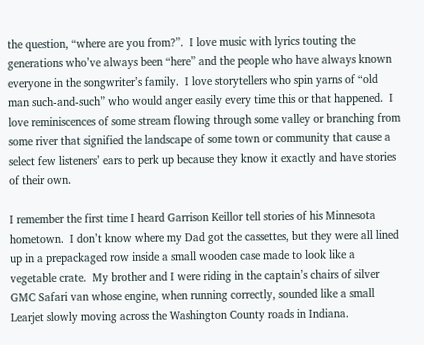the question, “where are you from?”.  I love music with lyrics touting the generations who’ve always been “here” and the people who have always known everyone in the songwriter’s family.  I love storytellers who spin yarns of “old man such-and-such” who would anger easily every time this or that happened.  I love reminiscences of some stream flowing through some valley or branching from some river that signified the landscape of some town or community that cause a select few listeners’ ears to perk up because they know it exactly and have stories of their own.

I remember the first time I heard Garrison Keillor tell stories of his Minnesota hometown.  I don’t know where my Dad got the cassettes, but they were all lined up in a prepackaged row inside a small wooden case made to look like a vegetable crate.  My brother and I were riding in the captain’s chairs of silver GMC Safari van whose engine, when running correctly, sounded like a small Learjet slowly moving across the Washington County roads in Indiana.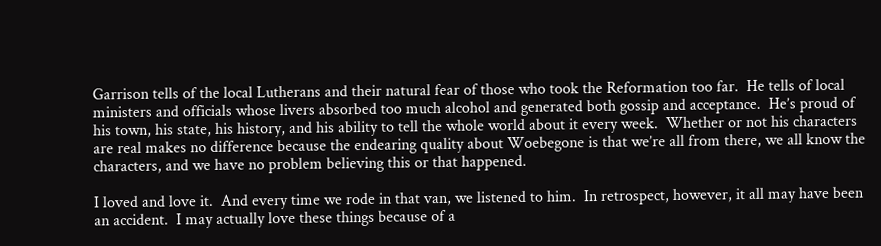Garrison tells of the local Lutherans and their natural fear of those who took the Reformation too far.  He tells of local ministers and officials whose livers absorbed too much alcohol and generated both gossip and acceptance.  He’s proud of his town, his state, his history, and his ability to tell the whole world about it every week.  Whether or not his characters are real makes no difference because the endearing quality about Woebegone is that we’re all from there, we all know the characters, and we have no problem believing this or that happened.

I loved and love it.  And every time we rode in that van, we listened to him.  In retrospect, however, it all may have been an accident.  I may actually love these things because of a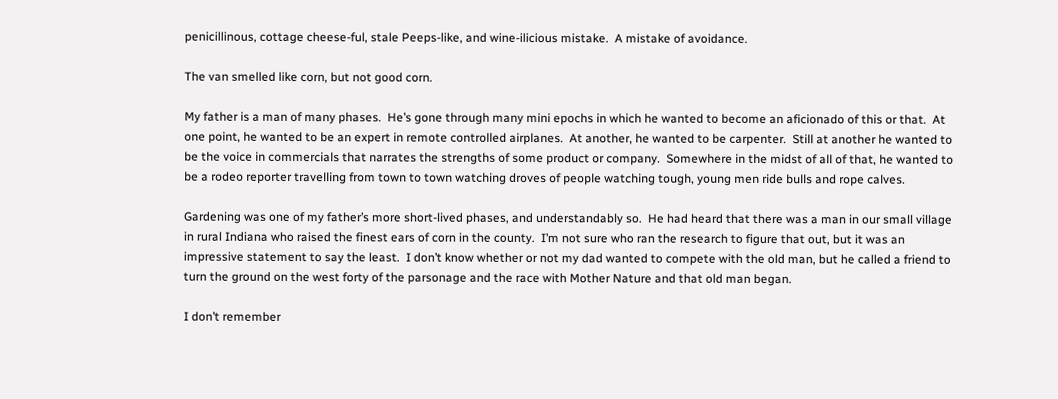penicillinous, cottage cheese-ful, stale Peeps-like, and wine-ilicious mistake.  A mistake of avoidance.

The van smelled like corn, but not good corn.

My father is a man of many phases.  He’s gone through many mini epochs in which he wanted to become an aficionado of this or that.  At one point, he wanted to be an expert in remote controlled airplanes.  At another, he wanted to be carpenter.  Still at another he wanted to be the voice in commercials that narrates the strengths of some product or company.  Somewhere in the midst of all of that, he wanted to be a rodeo reporter travelling from town to town watching droves of people watching tough, young men ride bulls and rope calves.

Gardening was one of my father’s more short-lived phases, and understandably so.  He had heard that there was a man in our small village in rural Indiana who raised the finest ears of corn in the county.  I’m not sure who ran the research to figure that out, but it was an impressive statement to say the least.  I don’t know whether or not my dad wanted to compete with the old man, but he called a friend to turn the ground on the west forty of the parsonage and the race with Mother Nature and that old man began.

I don’t remember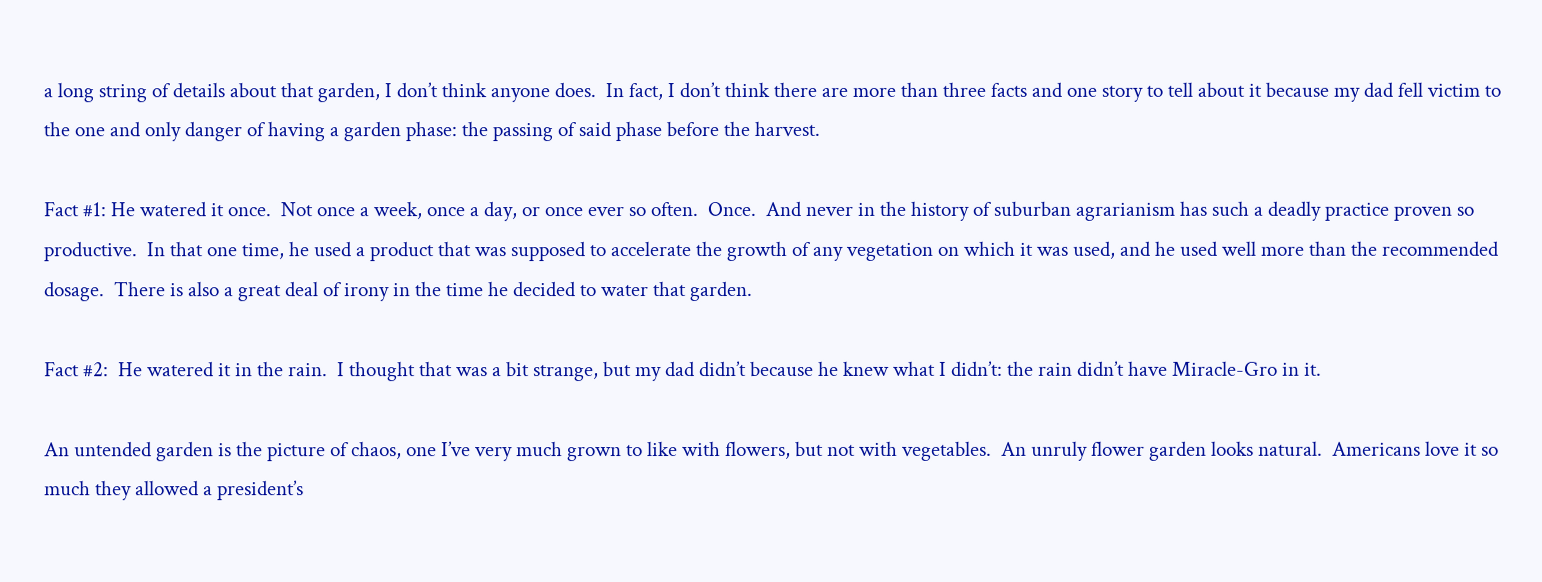a long string of details about that garden, I don’t think anyone does.  In fact, I don’t think there are more than three facts and one story to tell about it because my dad fell victim to the one and only danger of having a garden phase: the passing of said phase before the harvest.

Fact #1: He watered it once.  Not once a week, once a day, or once ever so often.  Once.  And never in the history of suburban agrarianism has such a deadly practice proven so productive.  In that one time, he used a product that was supposed to accelerate the growth of any vegetation on which it was used, and he used well more than the recommended dosage.  There is also a great deal of irony in the time he decided to water that garden.

Fact #2:  He watered it in the rain.  I thought that was a bit strange, but my dad didn’t because he knew what I didn’t: the rain didn’t have Miracle-Gro in it.

An untended garden is the picture of chaos, one I’ve very much grown to like with flowers, but not with vegetables.  An unruly flower garden looks natural.  Americans love it so much they allowed a president’s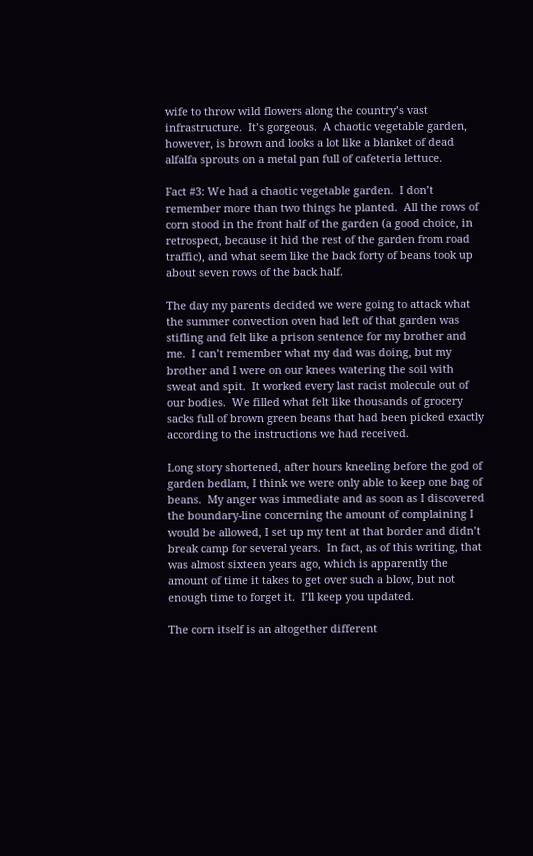wife to throw wild flowers along the country’s vast infrastructure.  It’s gorgeous.  A chaotic vegetable garden, however, is brown and looks a lot like a blanket of dead alfalfa sprouts on a metal pan full of cafeteria lettuce.

Fact #3: We had a chaotic vegetable garden.  I don’t remember more than two things he planted.  All the rows of corn stood in the front half of the garden (a good choice, in retrospect, because it hid the rest of the garden from road traffic), and what seem like the back forty of beans took up about seven rows of the back half.

The day my parents decided we were going to attack what the summer convection oven had left of that garden was stifling and felt like a prison sentence for my brother and me.  I can’t remember what my dad was doing, but my brother and I were on our knees watering the soil with sweat and spit.  It worked every last racist molecule out of our bodies.  We filled what felt like thousands of grocery sacks full of brown green beans that had been picked exactly according to the instructions we had received.

Long story shortened, after hours kneeling before the god of garden bedlam, I think we were only able to keep one bag of beans.  My anger was immediate and as soon as I discovered the boundary-line concerning the amount of complaining I would be allowed, I set up my tent at that border and didn’t break camp for several years.  In fact, as of this writing, that was almost sixteen years ago, which is apparently the amount of time it takes to get over such a blow, but not enough time to forget it.  I’ll keep you updated.

The corn itself is an altogether different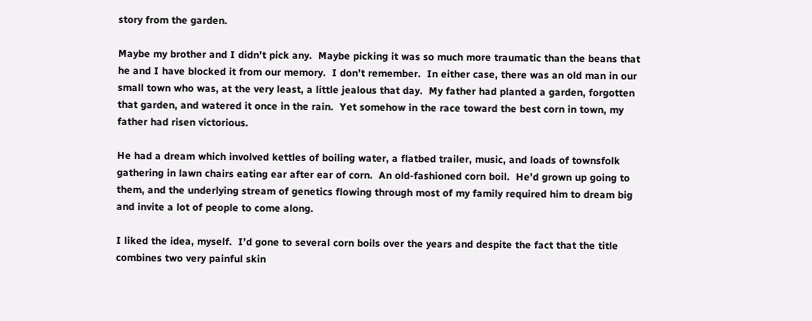story from the garden.

Maybe my brother and I didn’t pick any.  Maybe picking it was so much more traumatic than the beans that he and I have blocked it from our memory.  I don’t remember.  In either case, there was an old man in our small town who was, at the very least, a little jealous that day.  My father had planted a garden, forgotten that garden, and watered it once in the rain.  Yet somehow in the race toward the best corn in town, my father had risen victorious.

He had a dream which involved kettles of boiling water, a flatbed trailer, music, and loads of townsfolk gathering in lawn chairs eating ear after ear of corn.  An old-fashioned corn boil.  He’d grown up going to them, and the underlying stream of genetics flowing through most of my family required him to dream big and invite a lot of people to come along.

I liked the idea, myself.  I’d gone to several corn boils over the years and despite the fact that the title combines two very painful skin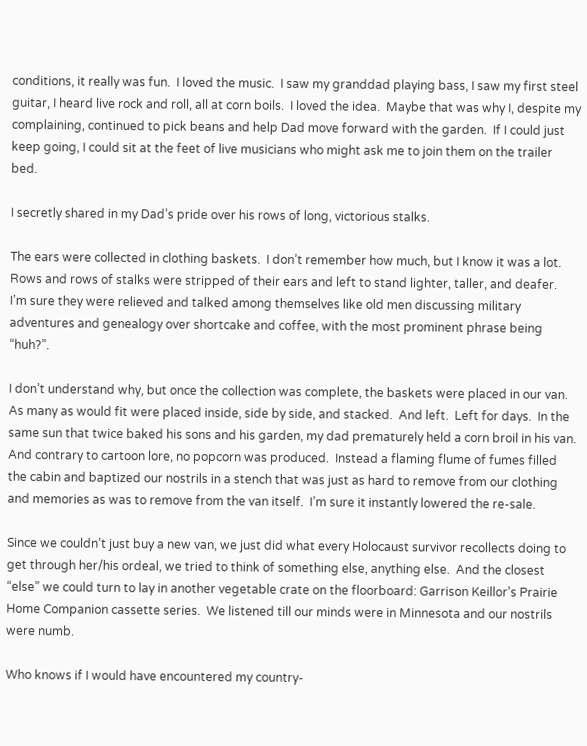conditions, it really was fun.  I loved the music.  I saw my granddad playing bass, I saw my first steel guitar, I heard live rock and roll, all at corn boils.  I loved the idea.  Maybe that was why I, despite my complaining, continued to pick beans and help Dad move forward with the garden.  If I could just keep going, I could sit at the feet of live musicians who might ask me to join them on the trailer bed.

I secretly shared in my Dad’s pride over his rows of long, victorious stalks.

The ears were collected in clothing baskets.  I don’t remember how much, but I know it was a lot.  Rows and rows of stalks were stripped of their ears and left to stand lighter, taller, and deafer.  I’m sure they were relieved and talked among themselves like old men discussing military adventures and genealogy over shortcake and coffee, with the most prominent phrase being “huh?”.

I don’t understand why, but once the collection was complete, the baskets were placed in our van.  As many as would fit were placed inside, side by side, and stacked.  And left.  Left for days.  In the same sun that twice baked his sons and his garden, my dad prematurely held a corn broil in his van.  And contrary to cartoon lore, no popcorn was produced.  Instead a flaming flume of fumes filled the cabin and baptized our nostrils in a stench that was just as hard to remove from our clothing and memories as was to remove from the van itself.  I’m sure it instantly lowered the re-sale.

Since we couldn’t just buy a new van, we just did what every Holocaust survivor recollects doing to get through her/his ordeal, we tried to think of something else, anything else.  And the closest “else” we could turn to lay in another vegetable crate on the floorboard: Garrison Keillor’s Prairie Home Companion cassette series.  We listened till our minds were in Minnesota and our nostrils were numb.

Who knows if I would have encountered my country-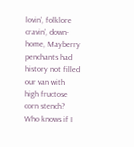lovin’, folklore cravin’, down-home, Mayberry penchants had history not filled our van with high fructose corn stench?  Who knows if I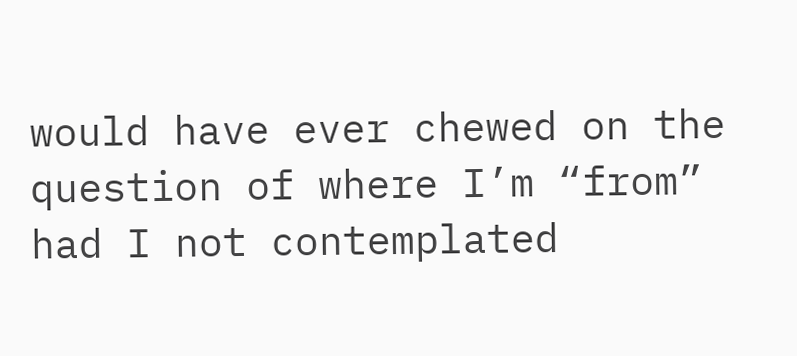would have ever chewed on the question of where I’m “from” had I not contemplated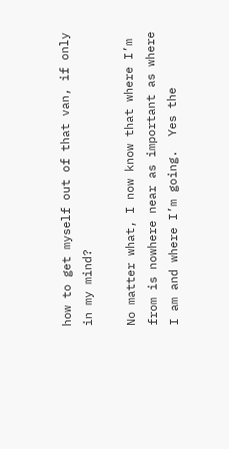how to get myself out of that van, if only in my mind?

No matter what, I now know that where I’m from is nowhere near as important as where I am and where I’m going.  Yes the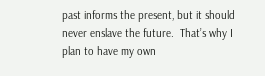past informs the present, but it should never enslave the future.  That’s why I plan to have my own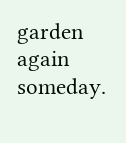garden again someday.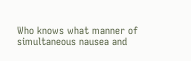Who knows what manner of simultaneous nausea and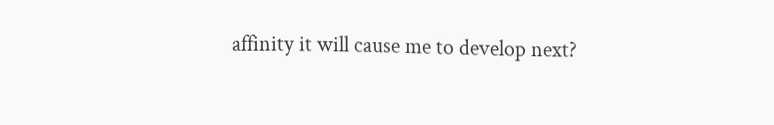affinity it will cause me to develop next?